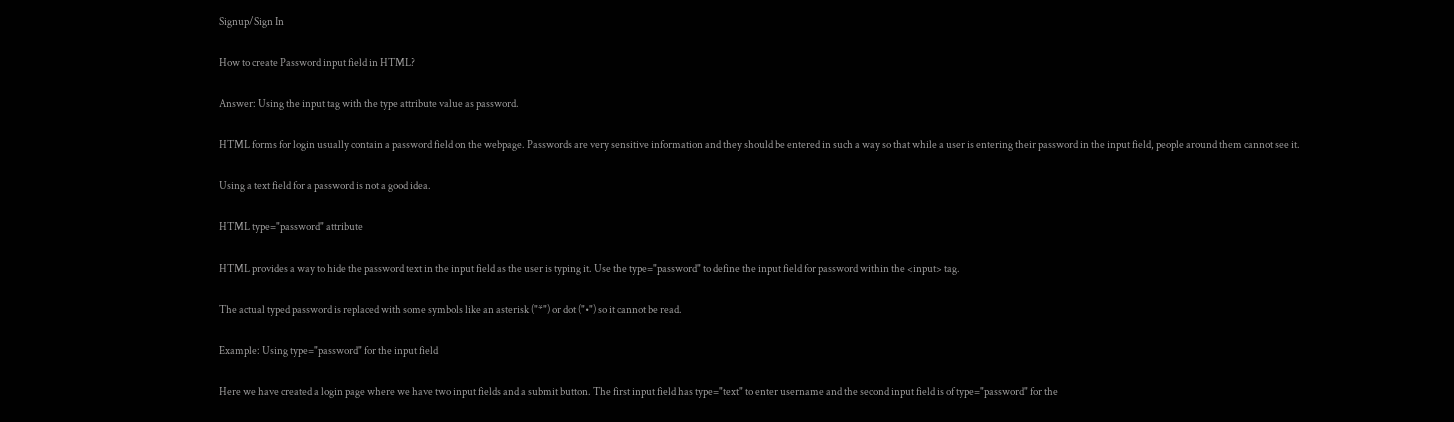Signup/Sign In

How to create Password input field in HTML?

Answer: Using the input tag with the type attribute value as password.

HTML forms for login usually contain a password field on the webpage. Passwords are very sensitive information and they should be entered in such a way so that while a user is entering their password in the input field, people around them cannot see it.

Using a text field for a password is not a good idea.

HTML type="password" attribute

HTML provides a way to hide the password text in the input field as the user is typing it. Use the type="password" to define the input field for password within the <input> tag.

The actual typed password is replaced with some symbols like an asterisk ("*") or dot ("•") so it cannot be read.

Example: Using type="password" for the input field

Here we have created a login page where we have two input fields and a submit button. The first input field has type="text" to enter username and the second input field is of type="password" for the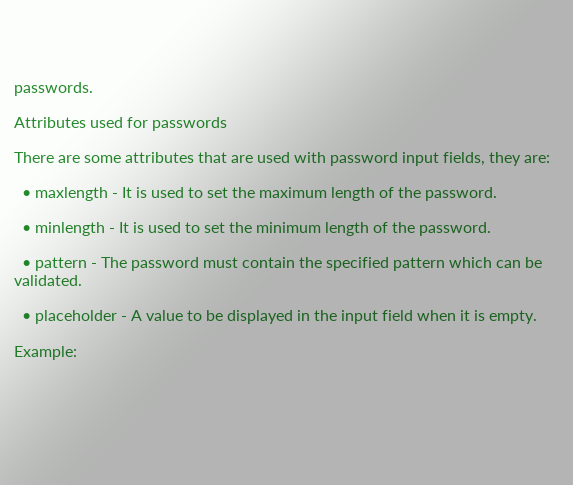passwords.

Attributes used for passwords

There are some attributes that are used with password input fields, they are:

  • maxlength - It is used to set the maximum length of the password.

  • minlength - It is used to set the minimum length of the password.

  • pattern - The password must contain the specified pattern which can be validated.

  • placeholder - A value to be displayed in the input field when it is empty.

Example: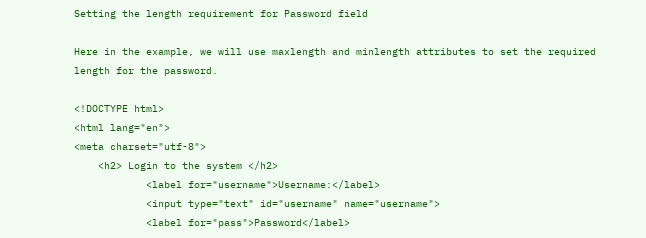Setting the length requirement for Password field

Here in the example, we will use maxlength and minlength attributes to set the required length for the password.

<!DOCTYPE html>
<html lang="en">
<meta charset="utf-8">
    <h2> Login to the system </h2>
            <label for="username">Username:</label>
            <input type="text" id="username" name="username">
            <label for="pass">Password</label>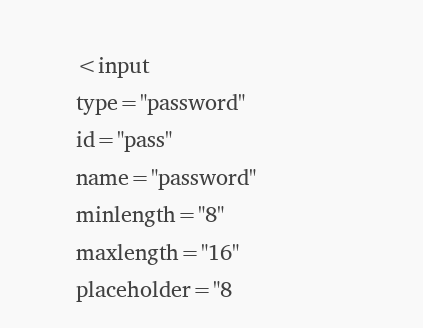<input type="password" id="pass" name="password" minlength="8" maxlength="16" placeholder="8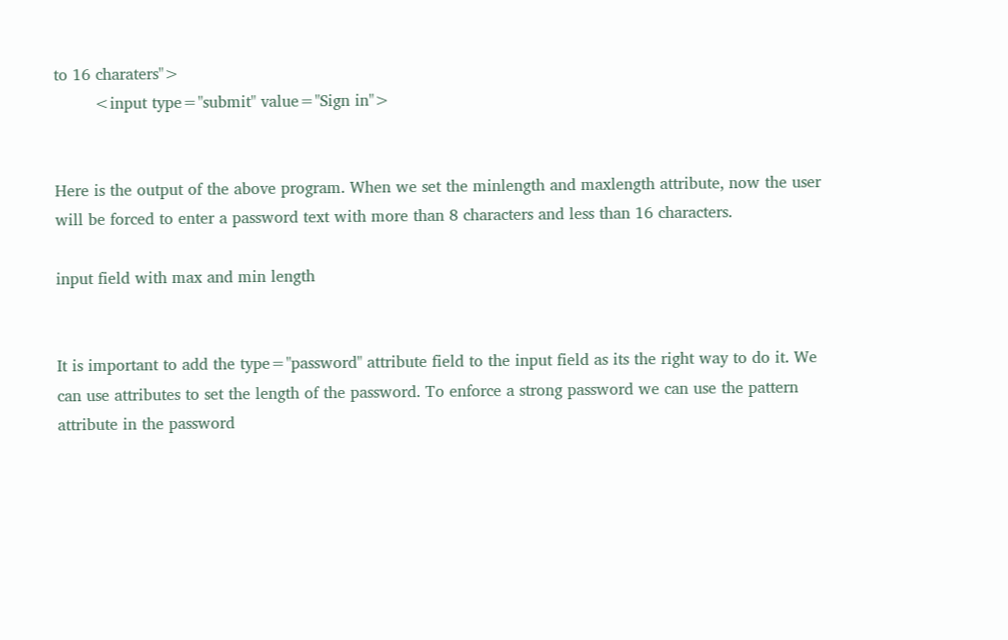to 16 charaters">
        <input type="submit" value="Sign in">


Here is the output of the above program. When we set the minlength and maxlength attribute, now the user will be forced to enter a password text with more than 8 characters and less than 16 characters.

input field with max and min length


It is important to add the type="password" attribute field to the input field as its the right way to do it. We can use attributes to set the length of the password. To enforce a strong password we can use the pattern attribute in the password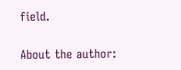field.

About the author: